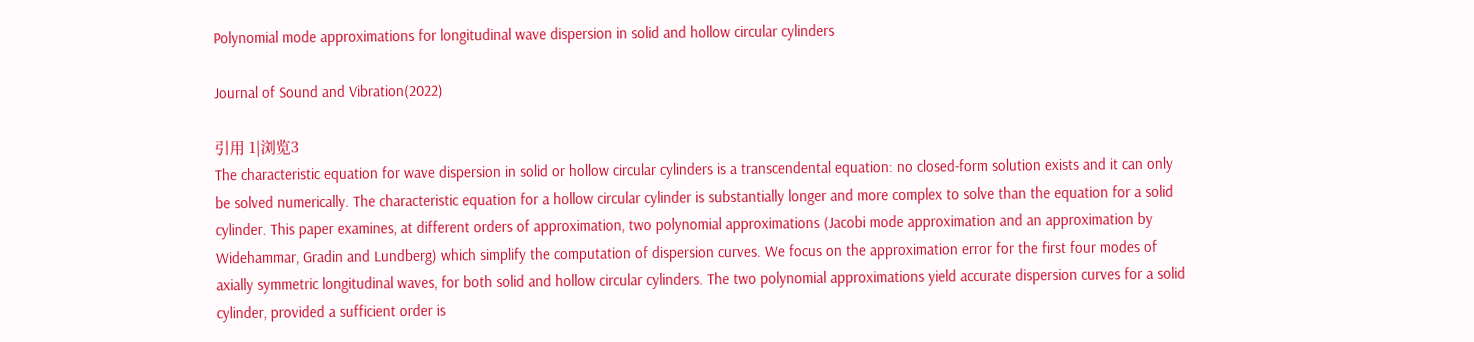Polynomial mode approximations for longitudinal wave dispersion in solid and hollow circular cylinders

Journal of Sound and Vibration(2022)

引用 1|浏览3
The characteristic equation for wave dispersion in solid or hollow circular cylinders is a transcendental equation: no closed-form solution exists and it can only be solved numerically. The characteristic equation for a hollow circular cylinder is substantially longer and more complex to solve than the equation for a solid cylinder. This paper examines, at different orders of approximation, two polynomial approximations (Jacobi mode approximation and an approximation by Widehammar, Gradin and Lundberg) which simplify the computation of dispersion curves. We focus on the approximation error for the first four modes of axially symmetric longitudinal waves, for both solid and hollow circular cylinders. The two polynomial approximations yield accurate dispersion curves for a solid cylinder, provided a sufficient order is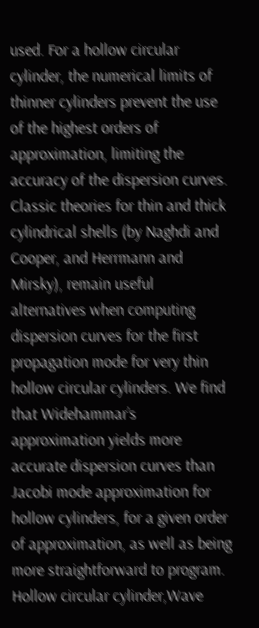used. For a hollow circular cylinder, the numerical limits of thinner cylinders prevent the use of the highest orders of approximation, limiting the accuracy of the dispersion curves. Classic theories for thin and thick cylindrical shells (by Naghdi and Cooper, and Herrmann and Mirsky), remain useful alternatives when computing dispersion curves for the first propagation mode for very thin hollow circular cylinders. We find that Widehammar’s approximation yields more accurate dispersion curves than Jacobi mode approximation for hollow cylinders, for a given order of approximation, as well as being more straightforward to program.
Hollow circular cylinder,Wave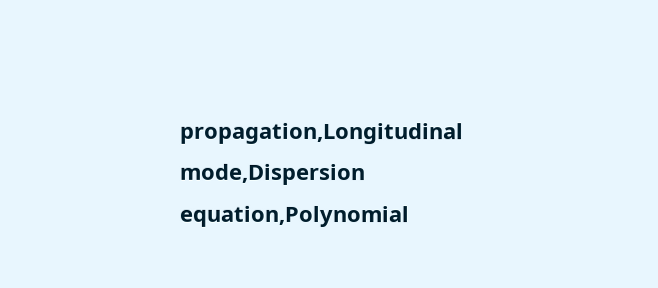propagation,Longitudinal mode,Dispersion equation,Polynomial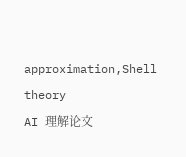approximation,Shell theory
AI 理解论文